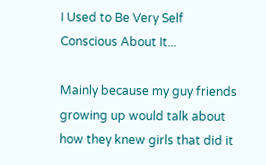I Used to Be Very Self Conscious About It...

Mainly because my guy friends growing up would talk about how they knew girls that did it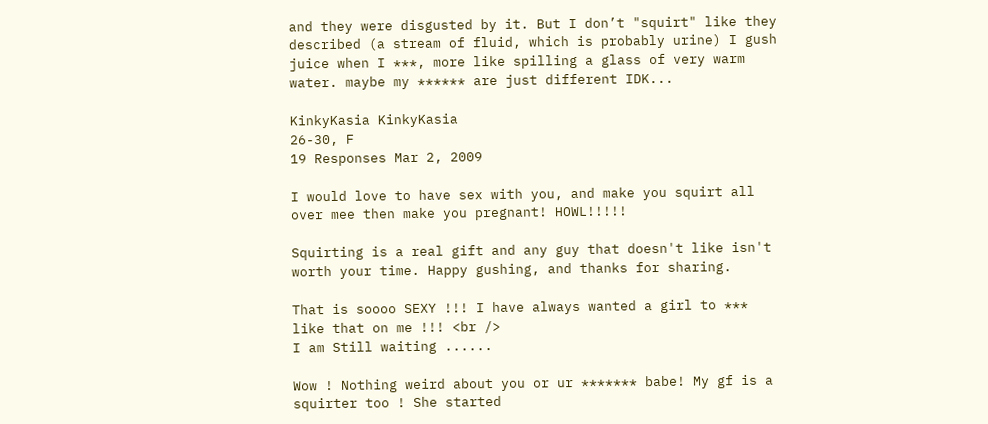and they were disgusted by it. But I don’t "squirt" like they described (a stream of fluid, which is probably urine) I gush juice when I ***, more like spilling a glass of very warm water. maybe my ****** are just different IDK...

KinkyKasia KinkyKasia
26-30, F
19 Responses Mar 2, 2009

I would love to have sex with you, and make you squirt all over mee then make you pregnant! HOWL!!!!!

Squirting is a real gift and any guy that doesn't like isn't worth your time. Happy gushing, and thanks for sharing.

That is soooo SEXY !!! I have always wanted a girl to *** like that on me !!! <br />
I am Still waiting ......

Wow ! Nothing weird about you or ur ******* babe! My gf is a squirter too ! She started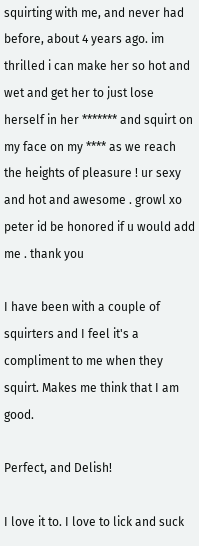squirting with me, and never had before, about 4 years ago. im thrilled i can make her so hot and wet and get her to just lose herself in her ******* and squirt on my face on my **** as we reach the heights of pleasure ! ur sexy and hot and awesome . growl xo peter id be honored if u would add me . thank you

I have been with a couple of squirters and I feel it's a compliment to me when they squirt. Makes me think that I am good.

Perfect, and Delish!

I love it to. I love to lick and suck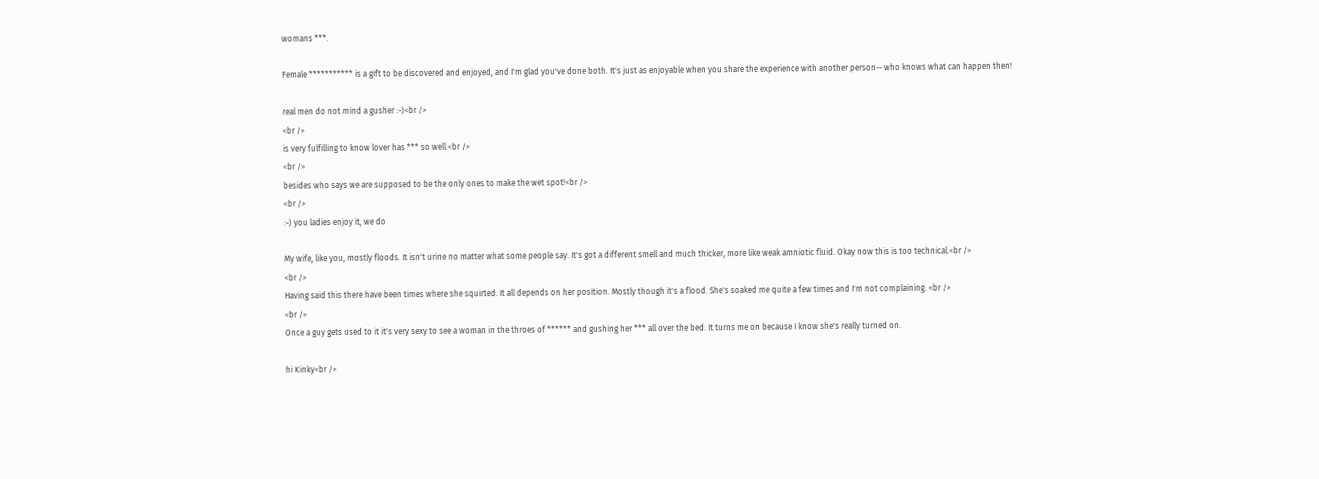womans ***.

Female *********** is a gift to be discovered and enjoyed, and I'm glad you've done both. It's just as enjoyable when you share the experience with another person-- who knows what can happen then!

real men do not mind a gusher :-)<br />
<br />
is very fulfilling to know lover has *** so well.<br />
<br />
besides who says we are supposed to be the only ones to make the wet spot!<br />
<br />
:-) you ladies enjoy it, we do

My wife, like you, mostly floods. It isn't urine no matter what some people say. It's got a different smell and much thicker, more like weak amniotic fluid. Okay now this is too technical.<br />
<br />
Having said this there have been times where she squirted. It all depends on her position. Mostly though it's a flood. She's soaked me quite a few times and I'm not complaining. <br />
<br />
Once a guy gets used to it it's very sexy to see a woman in the throes of ****** and gushing her *** all over the bed. It turns me on because I know she's really turned on.

hi Kinky<br />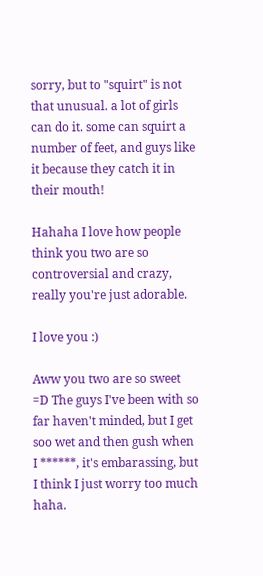sorry, but to "squirt" is not that unusual. a lot of girls can do it. some can squirt a number of feet, and guys like it because they catch it in their mouth!

Hahaha I love how people think you two are so controversial and crazy, really you're just adorable.

I love you :)

Aww you two are so sweet =D The guys I've been with so far haven't minded, but I get soo wet and then gush when I ******, it's embarassing, but I think I just worry too much haha.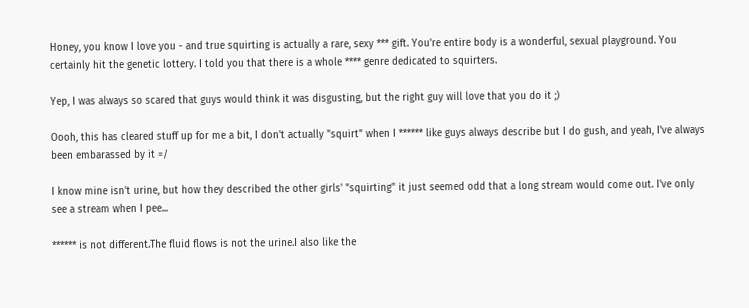Honey, you know I love you - and true squirting is actually a rare, sexy *** gift. You're entire body is a wonderful, sexual playground. You certainly hit the genetic lottery. I told you that there is a whole **** genre dedicated to squirters.

Yep, I was always so scared that guys would think it was disgusting, but the right guy will love that you do it ;)

Oooh, this has cleared stuff up for me a bit, I don't actually "squirt" when I ****** like guys always describe but I do gush, and yeah, I've always been embarassed by it =/

I know mine isn't urine, but how they described the other girls' "squirting" it just seemed odd that a long stream would come out. I've only see a stream when I pee...

****** is not different.The fluid flows is not the urine.I also like the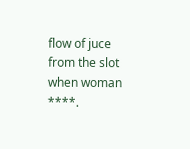flow of juce from the slot when woman ****.